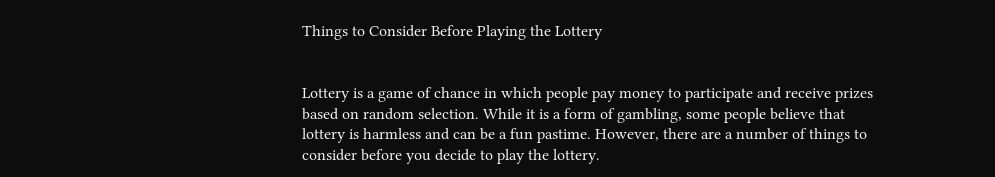Things to Consider Before Playing the Lottery


Lottery is a game of chance in which people pay money to participate and receive prizes based on random selection. While it is a form of gambling, some people believe that lottery is harmless and can be a fun pastime. However, there are a number of things to consider before you decide to play the lottery.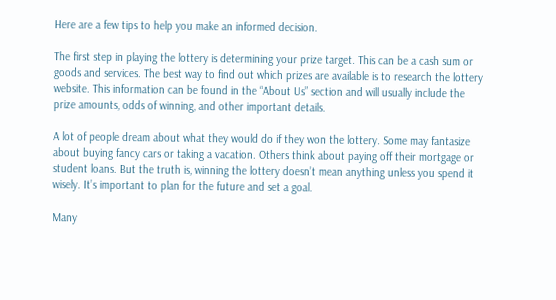Here are a few tips to help you make an informed decision.

The first step in playing the lottery is determining your prize target. This can be a cash sum or goods and services. The best way to find out which prizes are available is to research the lottery website. This information can be found in the “About Us” section and will usually include the prize amounts, odds of winning, and other important details.

A lot of people dream about what they would do if they won the lottery. Some may fantasize about buying fancy cars or taking a vacation. Others think about paying off their mortgage or student loans. But the truth is, winning the lottery doesn’t mean anything unless you spend it wisely. It’s important to plan for the future and set a goal.

Many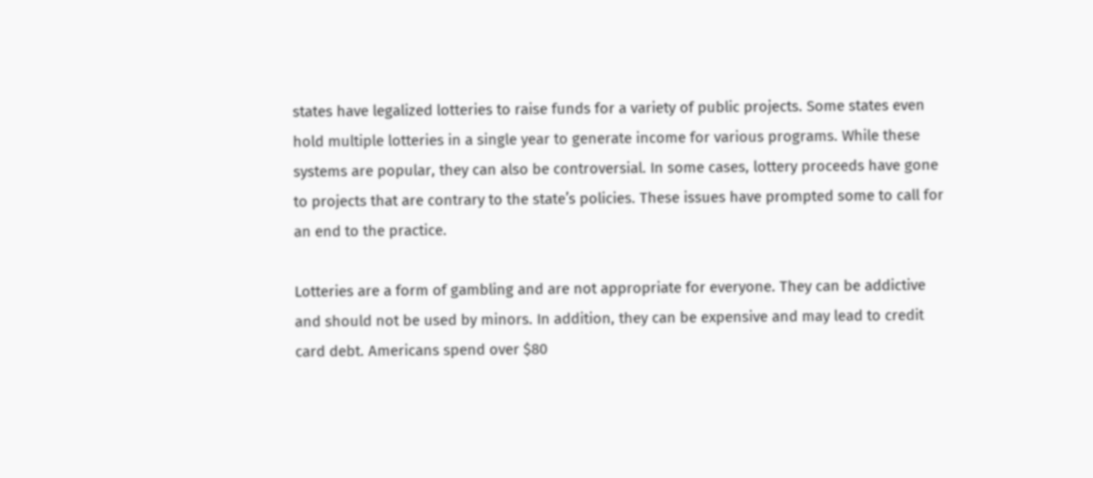states have legalized lotteries to raise funds for a variety of public projects. Some states even hold multiple lotteries in a single year to generate income for various programs. While these systems are popular, they can also be controversial. In some cases, lottery proceeds have gone to projects that are contrary to the state’s policies. These issues have prompted some to call for an end to the practice.

Lotteries are a form of gambling and are not appropriate for everyone. They can be addictive and should not be used by minors. In addition, they can be expensive and may lead to credit card debt. Americans spend over $80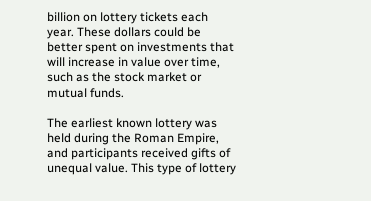billion on lottery tickets each year. These dollars could be better spent on investments that will increase in value over time, such as the stock market or mutual funds.

The earliest known lottery was held during the Roman Empire, and participants received gifts of unequal value. This type of lottery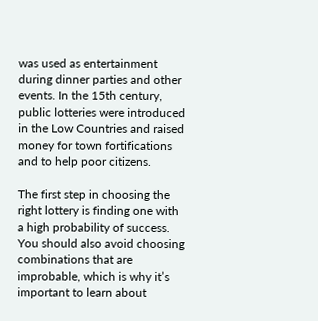was used as entertainment during dinner parties and other events. In the 15th century, public lotteries were introduced in the Low Countries and raised money for town fortifications and to help poor citizens.

The first step in choosing the right lottery is finding one with a high probability of success. You should also avoid choosing combinations that are improbable, which is why it’s important to learn about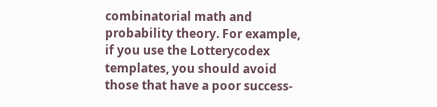combinatorial math and probability theory. For example, if you use the Lotterycodex templates, you should avoid those that have a poor success-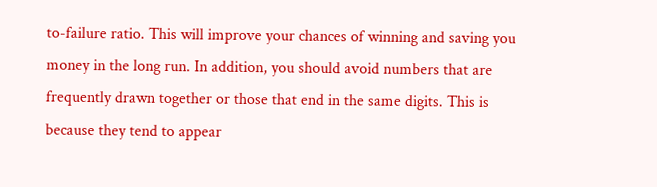to-failure ratio. This will improve your chances of winning and saving you money in the long run. In addition, you should avoid numbers that are frequently drawn together or those that end in the same digits. This is because they tend to appear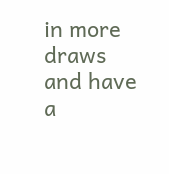in more draws and have a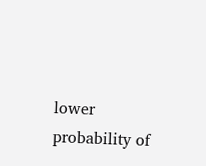lower probability of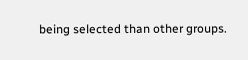being selected than other groups.